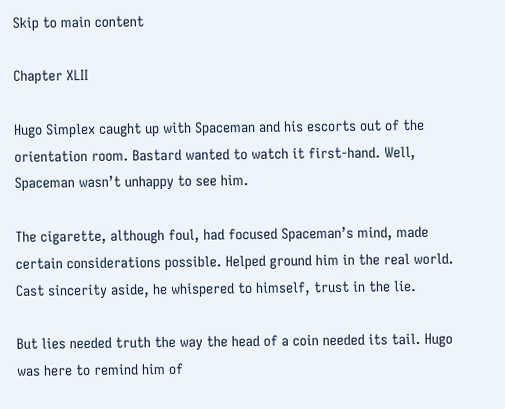Skip to main content

Chapter XLII

Hugo Simplex caught up with Spaceman and his escorts out of the orientation room. Bastard wanted to watch it first-hand. Well, Spaceman wasn’t unhappy to see him.

The cigarette, although foul, had focused Spaceman’s mind, made certain considerations possible. Helped ground him in the real world. Cast sincerity aside, he whispered to himself, trust in the lie.

But lies needed truth the way the head of a coin needed its tail. Hugo was here to remind him of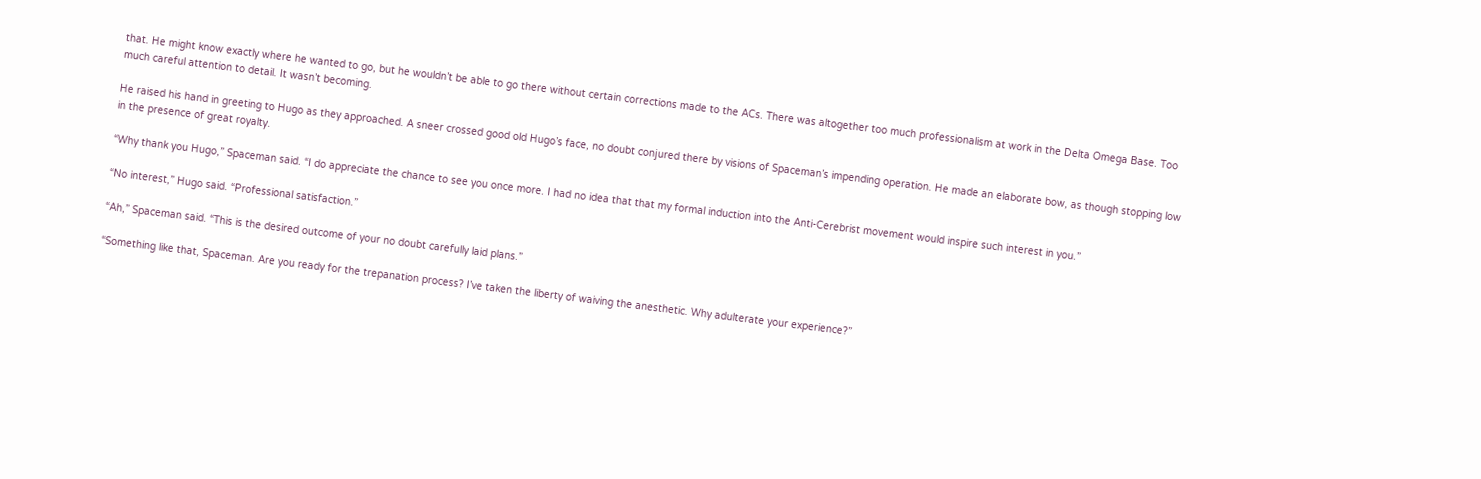that. He might know exactly where he wanted to go, but he wouldn’t be able to go there without certain corrections made to the ACs. There was altogether too much professionalism at work in the Delta Omega Base. Too much careful attention to detail. It wasn’t becoming.

He raised his hand in greeting to Hugo as they approached. A sneer crossed good old Hugo’s face, no doubt conjured there by visions of Spaceman’s impending operation. He made an elaborate bow, as though stopping low in the presence of great royalty.

“Why thank you Hugo,” Spaceman said. “I do appreciate the chance to see you once more. I had no idea that that my formal induction into the Anti-Cerebrist movement would inspire such interest in you.”

“No interest,” Hugo said. “Professional satisfaction.”

“Ah,” Spaceman said. “This is the desired outcome of your no doubt carefully laid plans.”

“Something like that, Spaceman. Are you ready for the trepanation process? I’ve taken the liberty of waiving the anesthetic. Why adulterate your experience?”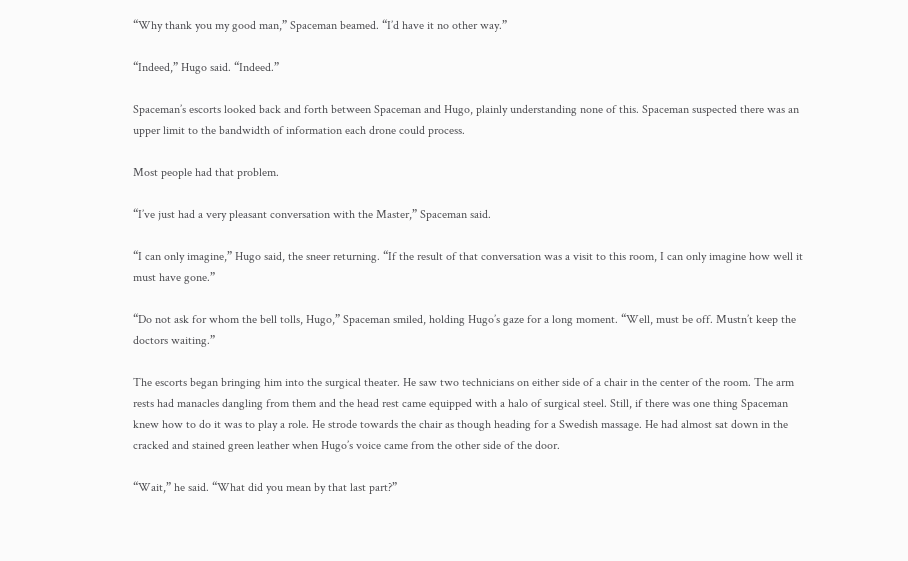“Why thank you my good man,” Spaceman beamed. “I’d have it no other way.”

“Indeed,” Hugo said. “Indeed.”

Spaceman’s escorts looked back and forth between Spaceman and Hugo, plainly understanding none of this. Spaceman suspected there was an upper limit to the bandwidth of information each drone could process.

Most people had that problem.

“I’ve just had a very pleasant conversation with the Master,” Spaceman said.

“I can only imagine,” Hugo said, the sneer returning. “If the result of that conversation was a visit to this room, I can only imagine how well it must have gone.”

“Do not ask for whom the bell tolls, Hugo,” Spaceman smiled, holding Hugo’s gaze for a long moment. “Well, must be off. Mustn’t keep the doctors waiting.”

The escorts began bringing him into the surgical theater. He saw two technicians on either side of a chair in the center of the room. The arm rests had manacles dangling from them and the head rest came equipped with a halo of surgical steel. Still, if there was one thing Spaceman knew how to do it was to play a role. He strode towards the chair as though heading for a Swedish massage. He had almost sat down in the cracked and stained green leather when Hugo’s voice came from the other side of the door.

“Wait,” he said. “What did you mean by that last part?”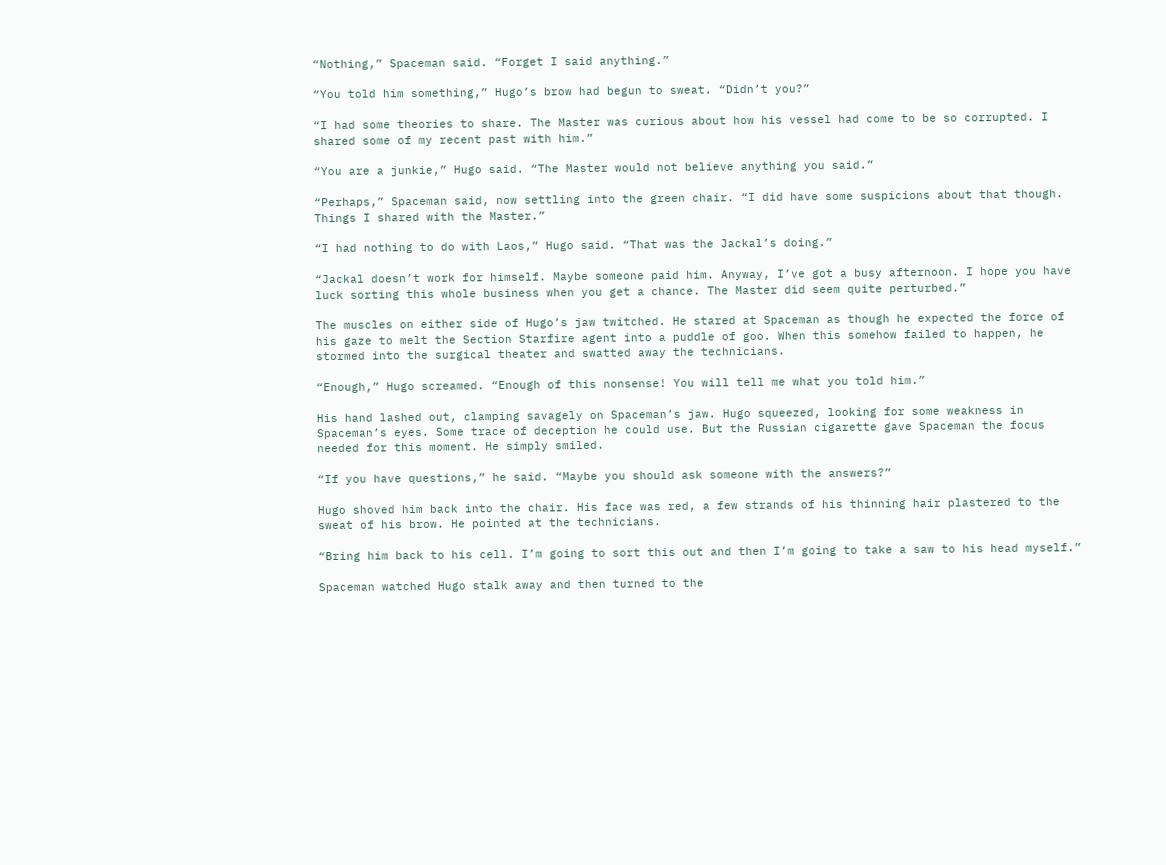“Nothing,” Spaceman said. “Forget I said anything.”

“You told him something,” Hugo’s brow had begun to sweat. “Didn’t you?”

“I had some theories to share. The Master was curious about how his vessel had come to be so corrupted. I shared some of my recent past with him.”

“You are a junkie,” Hugo said. “The Master would not believe anything you said.”

“Perhaps,” Spaceman said, now settling into the green chair. “I did have some suspicions about that though. Things I shared with the Master.”

“I had nothing to do with Laos,” Hugo said. “That was the Jackal’s doing.”

“Jackal doesn’t work for himself. Maybe someone paid him. Anyway, I’ve got a busy afternoon. I hope you have luck sorting this whole business when you get a chance. The Master did seem quite perturbed.”

The muscles on either side of Hugo’s jaw twitched. He stared at Spaceman as though he expected the force of his gaze to melt the Section Starfire agent into a puddle of goo. When this somehow failed to happen, he stormed into the surgical theater and swatted away the technicians.

“Enough,” Hugo screamed. “Enough of this nonsense! You will tell me what you told him.”

His hand lashed out, clamping savagely on Spaceman’s jaw. Hugo squeezed, looking for some weakness in Spaceman’s eyes. Some trace of deception he could use. But the Russian cigarette gave Spaceman the focus needed for this moment. He simply smiled.

“If you have questions,” he said. “Maybe you should ask someone with the answers?”

Hugo shoved him back into the chair. His face was red, a few strands of his thinning hair plastered to the sweat of his brow. He pointed at the technicians.

“Bring him back to his cell. I’m going to sort this out and then I’m going to take a saw to his head myself.”

Spaceman watched Hugo stalk away and then turned to the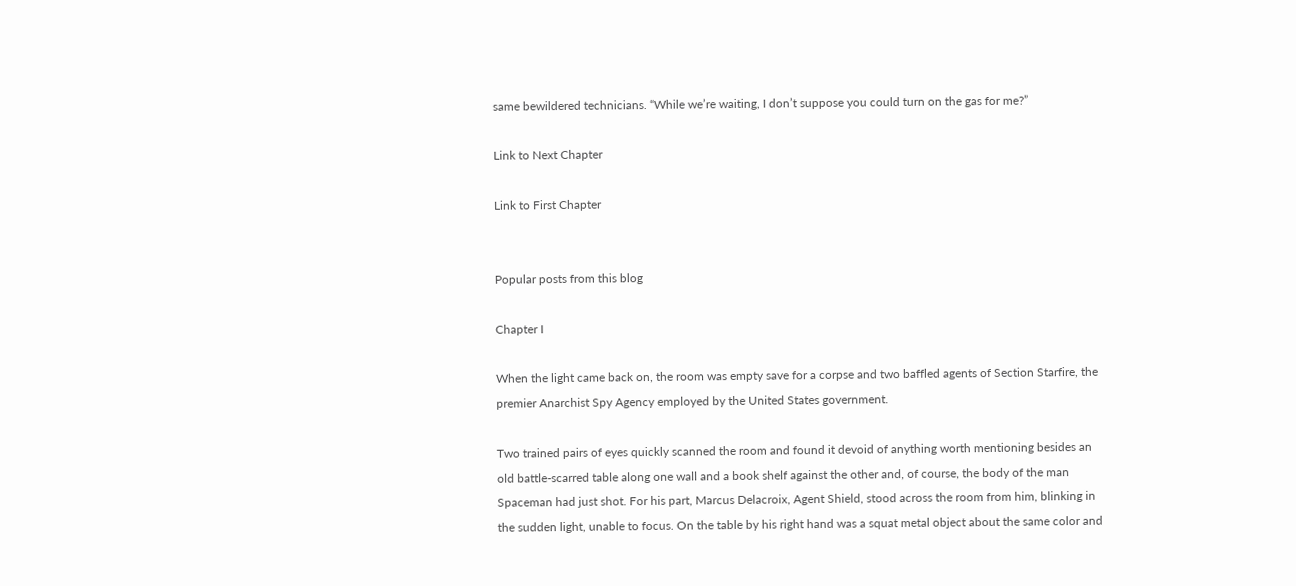same bewildered technicians. “While we’re waiting, I don’t suppose you could turn on the gas for me?”

Link to Next Chapter

Link to First Chapter


Popular posts from this blog

Chapter I

When the light came back on, the room was empty save for a corpse and two baffled agents of Section Starfire, the premier Anarchist Spy Agency employed by the United States government.

Two trained pairs of eyes quickly scanned the room and found it devoid of anything worth mentioning besides an old battle-scarred table along one wall and a book shelf against the other and, of course, the body of the man Spaceman had just shot. For his part, Marcus Delacroix, Agent Shield, stood across the room from him, blinking in the sudden light, unable to focus. On the table by his right hand was a squat metal object about the same color and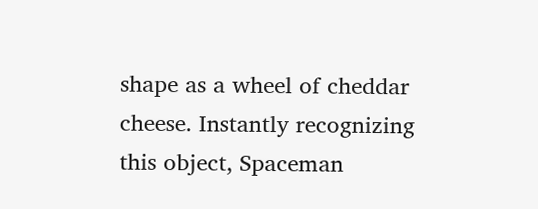shape as a wheel of cheddar cheese. Instantly recognizing this object, Spaceman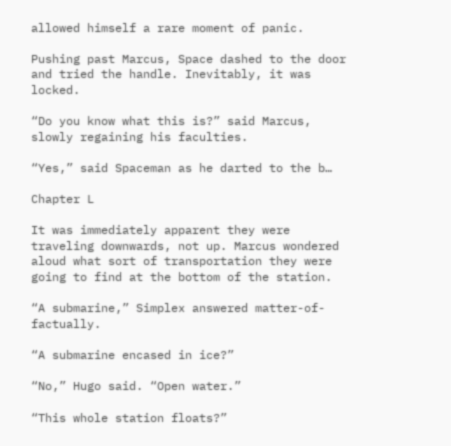allowed himself a rare moment of panic.

Pushing past Marcus, Space dashed to the door and tried the handle. Inevitably, it was locked.

“Do you know what this is?” said Marcus, slowly regaining his faculties.

“Yes,” said Spaceman as he darted to the b…

Chapter L

It was immediately apparent they were traveling downwards, not up. Marcus wondered aloud what sort of transportation they were going to find at the bottom of the station.

“A submarine,” Simplex answered matter-of-factually.

“A submarine encased in ice?”

“No,” Hugo said. “Open water.”

“This whole station floats?”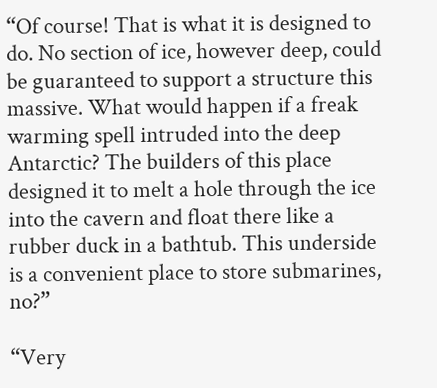“Of course! That is what it is designed to do. No section of ice, however deep, could be guaranteed to support a structure this massive. What would happen if a freak warming spell intruded into the deep Antarctic? The builders of this place designed it to melt a hole through the ice into the cavern and float there like a rubber duck in a bathtub. This underside is a convenient place to store submarines, no?”

“Very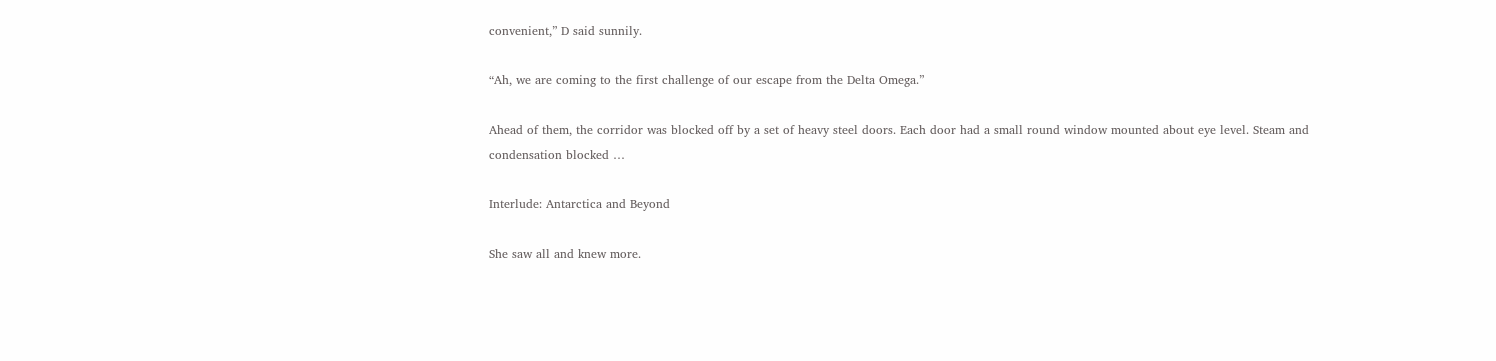convenient,” D said sunnily.

“Ah, we are coming to the first challenge of our escape from the Delta Omega.”

Ahead of them, the corridor was blocked off by a set of heavy steel doors. Each door had a small round window mounted about eye level. Steam and condensation blocked …

Interlude: Antarctica and Beyond

She saw all and knew more.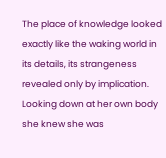The place of knowledge looked exactly like the waking world in its details, its strangeness revealed only by implication. Looking down at her own body she knew she was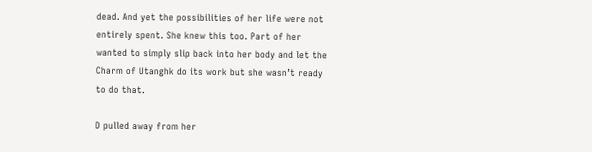dead. And yet the possibilities of her life were not entirely spent. She knew this too. Part of her wanted to simply slip back into her body and let the Charm of Utanghk do its work but she wasn’t ready to do that.

D pulled away from her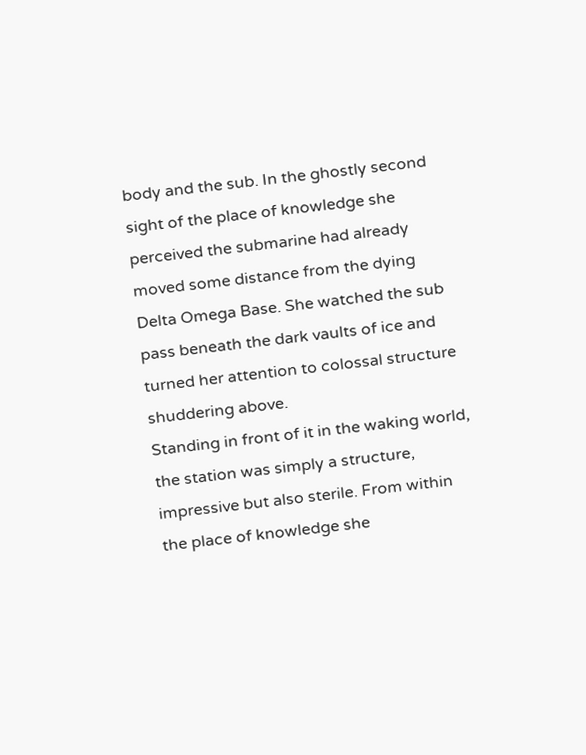body and the sub. In the ghostly second sight of the place of knowledge she perceived the submarine had already moved some distance from the dying Delta Omega Base. She watched the sub pass beneath the dark vaults of ice and turned her attention to colossal structure shuddering above.
Standing in front of it in the waking world, the station was simply a structure, impressive but also sterile. From within the place of knowledge she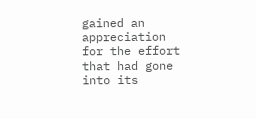gained an appreciation for the effort that had gone into its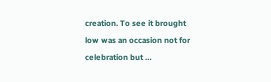creation. To see it brought low was an occasion not for celebration but …